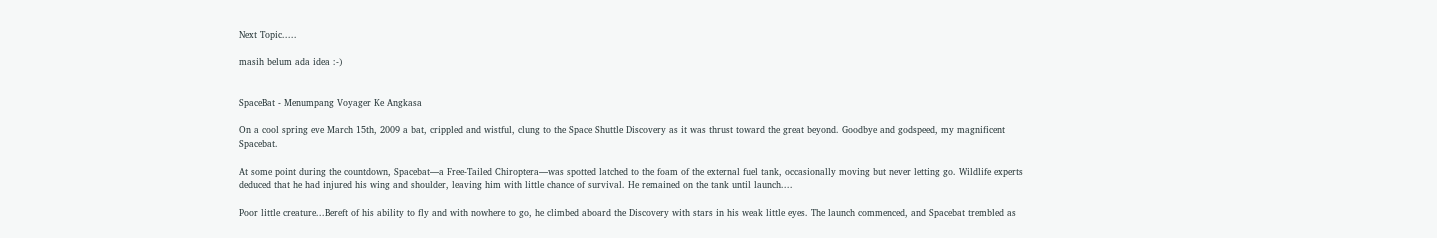Next Topic.....

masih belum ada idea :-)


SpaceBat - Menumpang Voyager Ke Angkasa

On a cool spring eve March 15th, 2009 a bat, crippled and wistful, clung to the Space Shuttle Discovery as it was thrust toward the great beyond. Goodbye and godspeed, my magnificent Spacebat.

At some point during the countdown, Spacebat—a Free-Tailed Chiroptera—was spotted latched to the foam of the external fuel tank, occasionally moving but never letting go. Wildlife experts deduced that he had injured his wing and shoulder, leaving him with little chance of survival. He remained on the tank until launch....

Poor little creature...Bereft of his ability to fly and with nowhere to go, he climbed aboard the Discovery with stars in his weak little eyes. The launch commenced, and Spacebat trembled as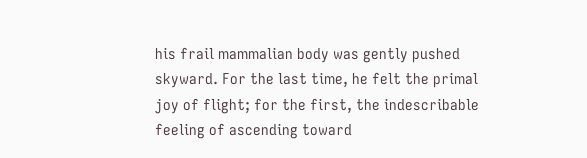his frail mammalian body was gently pushed skyward. For the last time, he felt the primal joy of flight; for the first, the indescribable feeling of ascending toward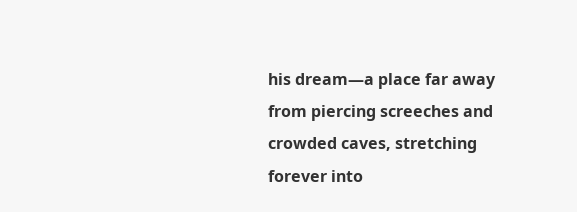his dream—a place far away from piercing screeches and crowded caves, stretching forever into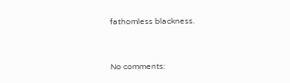fathomless blackness.


No comments: